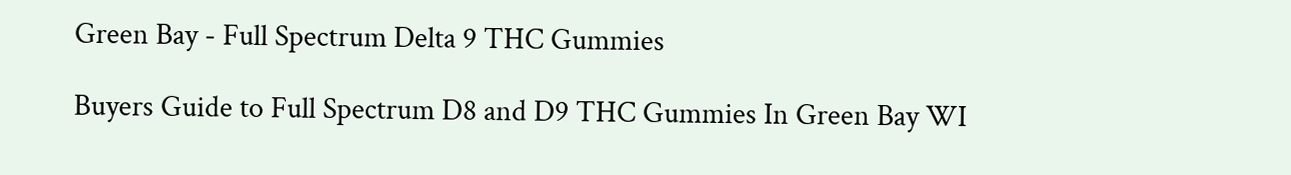Green Bay - Full Spectrum Delta 9 THC Gummies

Buyers Guide to Full Spectrum D8 and D9 THC Gummies In Green Bay WI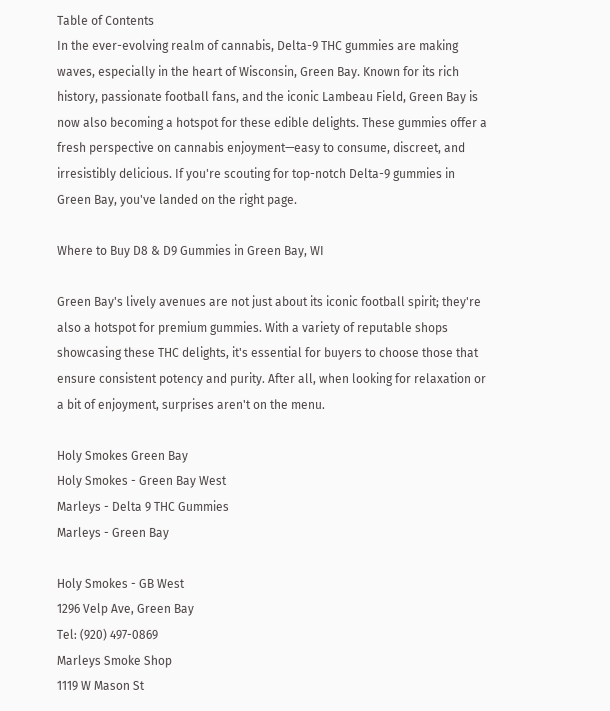Table of Contents
In the ever-evolving realm of cannabis, Delta-9 THC gummies are making waves, especially in the heart of Wisconsin, Green Bay. Known for its rich history, passionate football fans, and the iconic Lambeau Field, Green Bay is now also becoming a hotspot for these edible delights. These gummies offer a fresh perspective on cannabis enjoyment—easy to consume, discreet, and irresistibly delicious. If you're scouting for top-notch Delta-9 gummies in Green Bay, you've landed on the right page.

Where to Buy D8 & D9 Gummies in Green Bay, WI

Green Bay's lively avenues are not just about its iconic football spirit; they're also a hotspot for premium gummies. With a variety of reputable shops showcasing these THC delights, it's essential for buyers to choose those that ensure consistent potency and purity. After all, when looking for relaxation or a bit of enjoyment, surprises aren't on the menu.

Holy Smokes Green Bay
Holy Smokes - Green Bay West
Marleys - Delta 9 THC Gummies
Marleys - Green Bay

Holy Smokes - GB West
1296 Velp Ave, Green Bay
Tel: (920) 497-0869
Marleys Smoke Shop
1119 W Mason St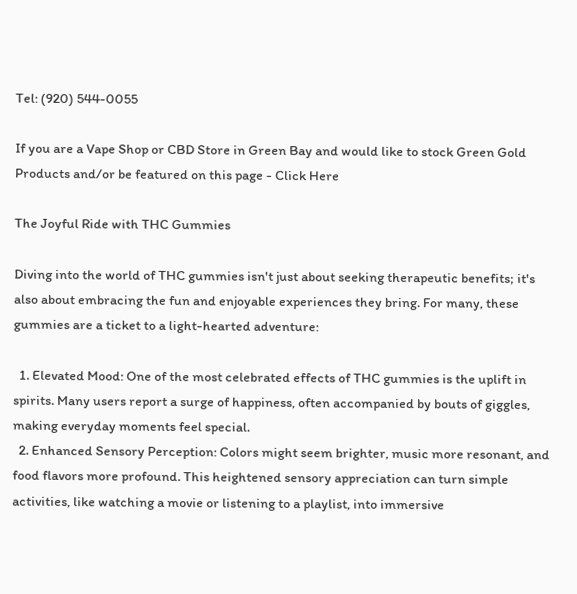Tel: (920) 544-0055

If you are a Vape Shop or CBD Store in Green Bay and would like to stock Green Gold Products and/or be featured on this page - Click Here

The Joyful Ride with THC Gummies

Diving into the world of THC gummies isn't just about seeking therapeutic benefits; it's also about embracing the fun and enjoyable experiences they bring. For many, these gummies are a ticket to a light-hearted adventure:

  1. Elevated Mood: One of the most celebrated effects of THC gummies is the uplift in spirits. Many users report a surge of happiness, often accompanied by bouts of giggles, making everyday moments feel special.
  2. Enhanced Sensory Perception: Colors might seem brighter, music more resonant, and food flavors more profound. This heightened sensory appreciation can turn simple activities, like watching a movie or listening to a playlist, into immersive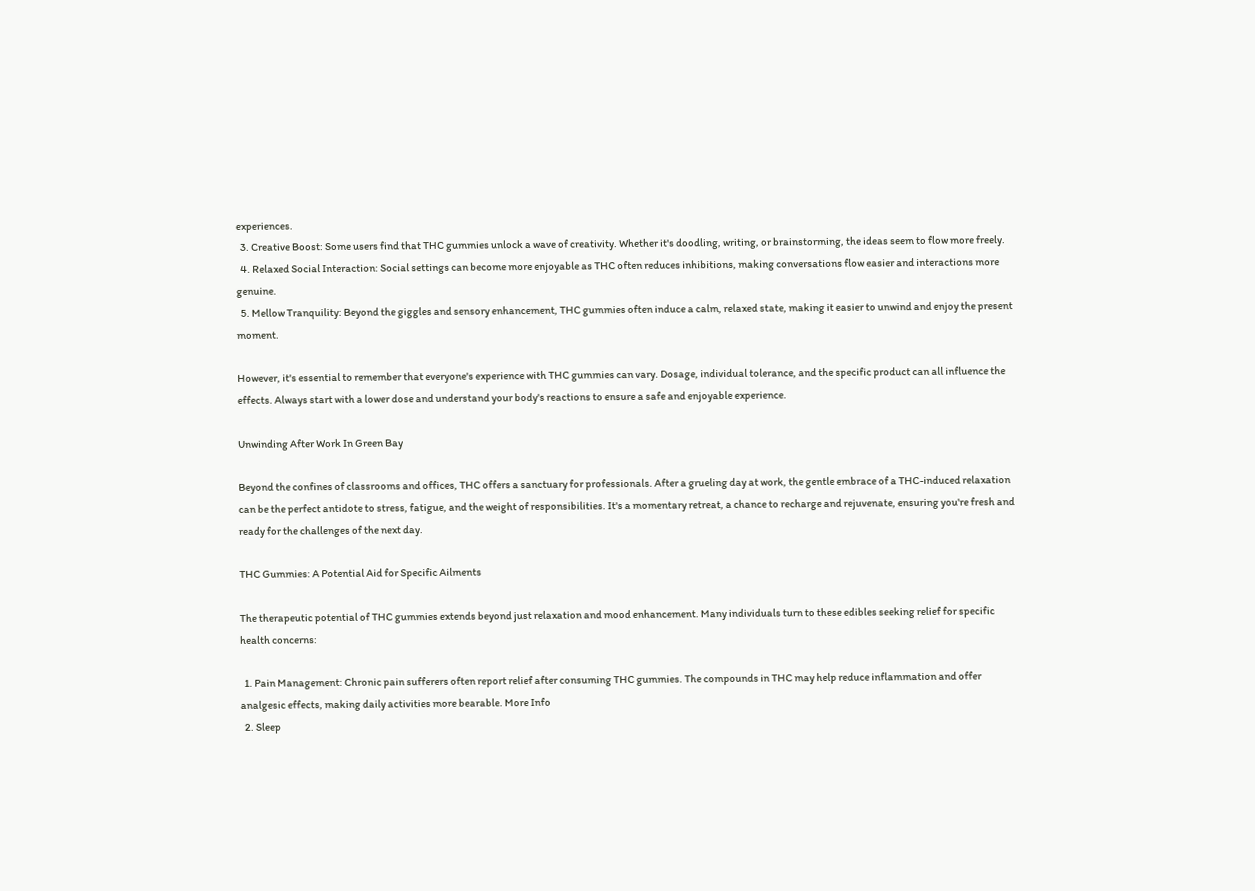experiences.
  3. Creative Boost: Some users find that THC gummies unlock a wave of creativity. Whether it's doodling, writing, or brainstorming, the ideas seem to flow more freely.
  4. Relaxed Social Interaction: Social settings can become more enjoyable as THC often reduces inhibitions, making conversations flow easier and interactions more genuine.
  5. Mellow Tranquility: Beyond the giggles and sensory enhancement, THC gummies often induce a calm, relaxed state, making it easier to unwind and enjoy the present moment.

However, it's essential to remember that everyone's experience with THC gummies can vary. Dosage, individual tolerance, and the specific product can all influence the effects. Always start with a lower dose and understand your body's reactions to ensure a safe and enjoyable experience.

Unwinding After Work In Green Bay

Beyond the confines of classrooms and offices, THC offers a sanctuary for professionals. After a grueling day at work, the gentle embrace of a THC-induced relaxation can be the perfect antidote to stress, fatigue, and the weight of responsibilities. It's a momentary retreat, a chance to recharge and rejuvenate, ensuring you're fresh and ready for the challenges of the next day.

THC Gummies: A Potential Aid for Specific Ailments

The therapeutic potential of THC gummies extends beyond just relaxation and mood enhancement. Many individuals turn to these edibles seeking relief for specific health concerns:

  1. Pain Management: Chronic pain sufferers often report relief after consuming THC gummies. The compounds in THC may help reduce inflammation and offer analgesic effects, making daily activities more bearable. More Info
  2. Sleep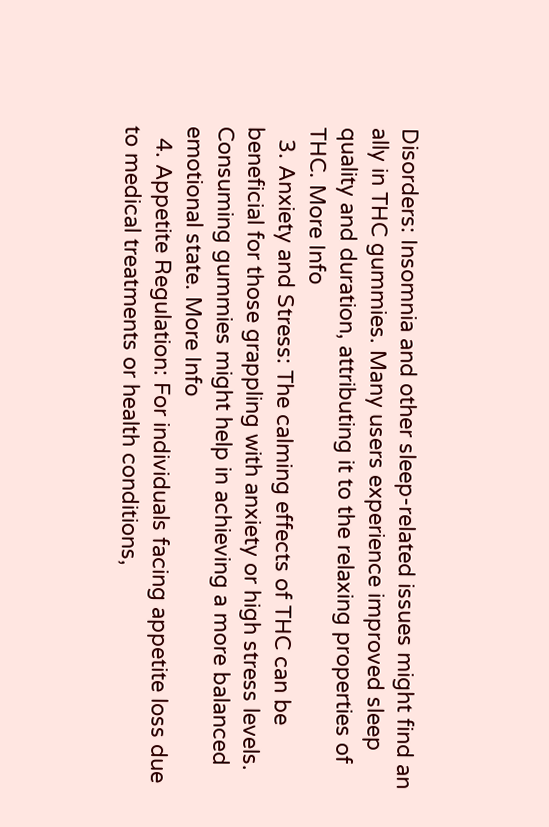Disorders: Insomnia and other sleep-related issues might find an ally in THC gummies. Many users experience improved sleep quality and duration, attributing it to the relaxing properties of THC. More Info
  3. Anxiety and Stress: The calming effects of THC can be beneficial for those grappling with anxiety or high stress levels. Consuming gummies might help in achieving a more balanced emotional state. More Info
  4. Appetite Regulation: For individuals facing appetite loss due to medical treatments or health conditions,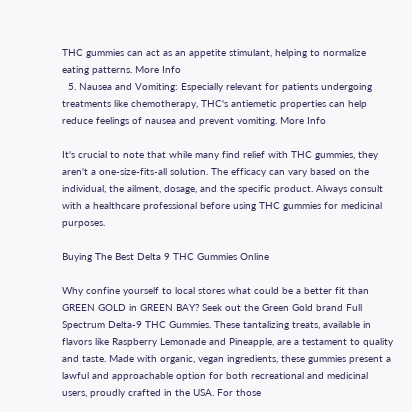THC gummies can act as an appetite stimulant, helping to normalize eating patterns. More Info
  5. Nausea and Vomiting: Especially relevant for patients undergoing treatments like chemotherapy, THC's antiemetic properties can help reduce feelings of nausea and prevent vomiting. More Info

It's crucial to note that while many find relief with THC gummies, they aren't a one-size-fits-all solution. The efficacy can vary based on the individual, the ailment, dosage, and the specific product. Always consult with a healthcare professional before using THC gummies for medicinal purposes.

Buying The Best Delta 9 THC Gummies Online

Why confine yourself to local stores what could be a better fit than GREEN GOLD in GREEN BAY? Seek out the Green Gold brand Full Spectrum Delta-9 THC Gummies. These tantalizing treats, available in flavors like Raspberry Lemonade and Pineapple, are a testament to quality and taste. Made with organic, vegan ingredients, these gummies present a lawful and approachable option for both recreational and medicinal users, proudly crafted in the USA. For those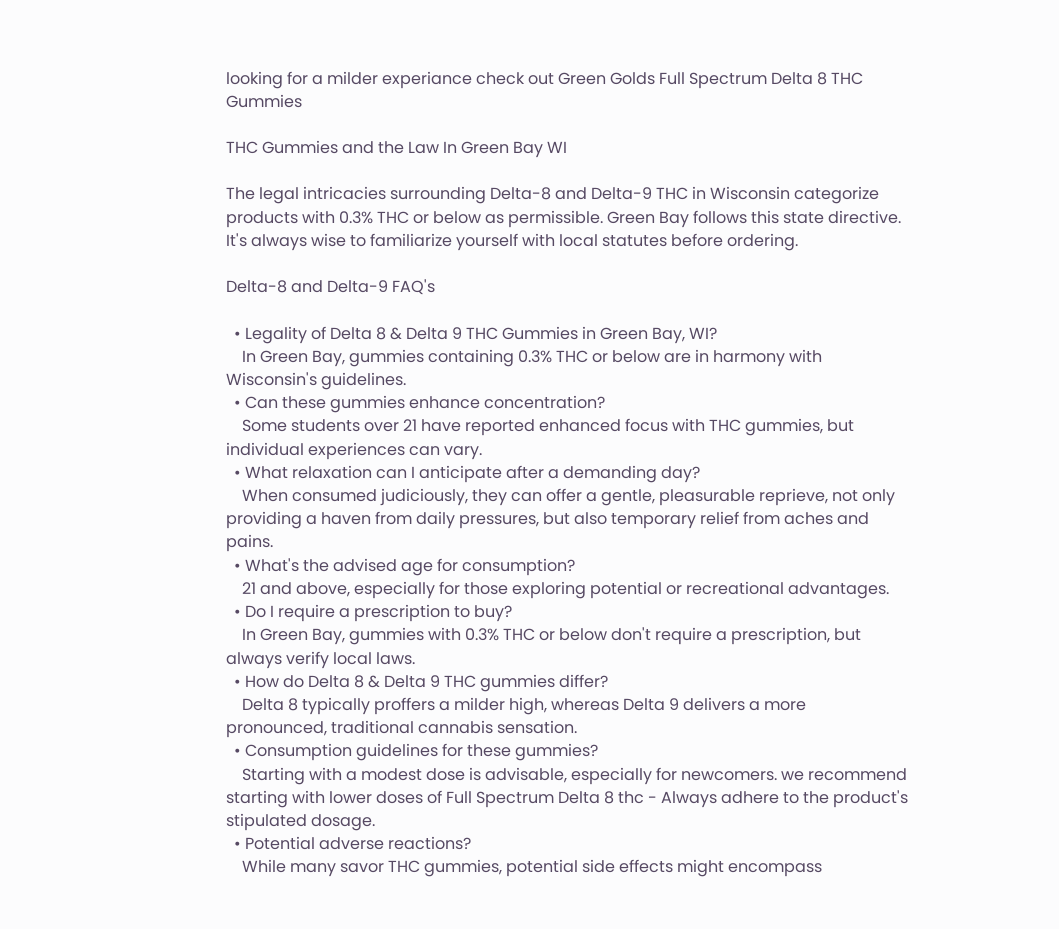looking for a milder experiance check out Green Golds Full Spectrum Delta 8 THC Gummies

THC Gummies and the Law In Green Bay WI

The legal intricacies surrounding Delta-8 and Delta-9 THC in Wisconsin categorize products with 0.3% THC or below as permissible. Green Bay follows this state directive. It's always wise to familiarize yourself with local statutes before ordering.

Delta-8 and Delta-9 FAQ's

  • Legality of Delta 8 & Delta 9 THC Gummies in Green Bay, WI?
    In Green Bay, gummies containing 0.3% THC or below are in harmony with Wisconsin's guidelines.
  • Can these gummies enhance concentration?
    Some students over 21 have reported enhanced focus with THC gummies, but individual experiences can vary.
  • What relaxation can I anticipate after a demanding day?
    When consumed judiciously, they can offer a gentle, pleasurable reprieve, not only providing a haven from daily pressures, but also temporary relief from aches and pains.
  • What's the advised age for consumption?
    21 and above, especially for those exploring potential or recreational advantages.
  • Do I require a prescription to buy?
    In Green Bay, gummies with 0.3% THC or below don't require a prescription, but always verify local laws.
  • How do Delta 8 & Delta 9 THC gummies differ?
    Delta 8 typically proffers a milder high, whereas Delta 9 delivers a more pronounced, traditional cannabis sensation.
  • Consumption guidelines for these gummies?
    Starting with a modest dose is advisable, especially for newcomers. we recommend starting with lower doses of Full Spectrum Delta 8 thc - Always adhere to the product's stipulated dosage.
  • Potential adverse reactions?
    While many savor THC gummies, potential side effects might encompass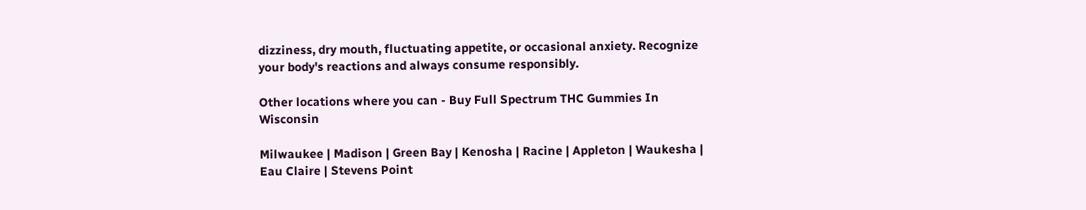dizziness, dry mouth, fluctuating appetite, or occasional anxiety. Recognize your body's reactions and always consume responsibly.

Other locations where you can - Buy Full Spectrum THC Gummies In Wisconsin

Milwaukee | Madison | Green Bay | Kenosha | Racine | Appleton | Waukesha | Eau Claire | Stevens Point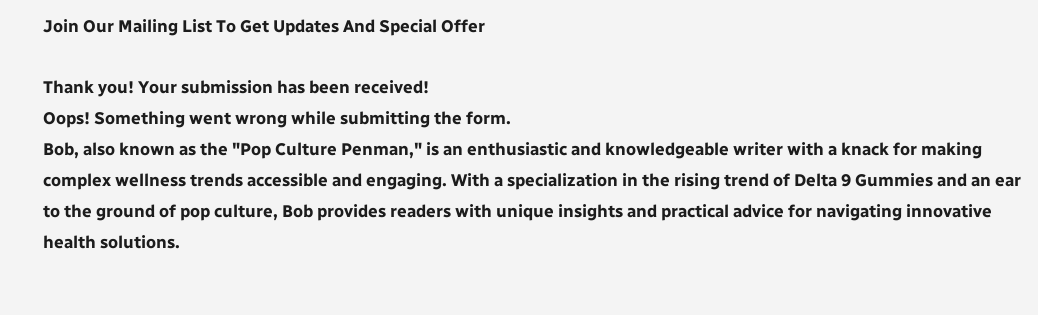Join Our Mailing List To Get Updates And Special Offer

Thank you! Your submission has been received!
Oops! Something went wrong while submitting the form.
Bob, also known as the "Pop Culture Penman," is an enthusiastic and knowledgeable writer with a knack for making complex wellness trends accessible and engaging. With a specialization in the rising trend of Delta 9 Gummies and an ear to the ground of pop culture, Bob provides readers with unique insights and practical advice for navigating innovative health solutions.